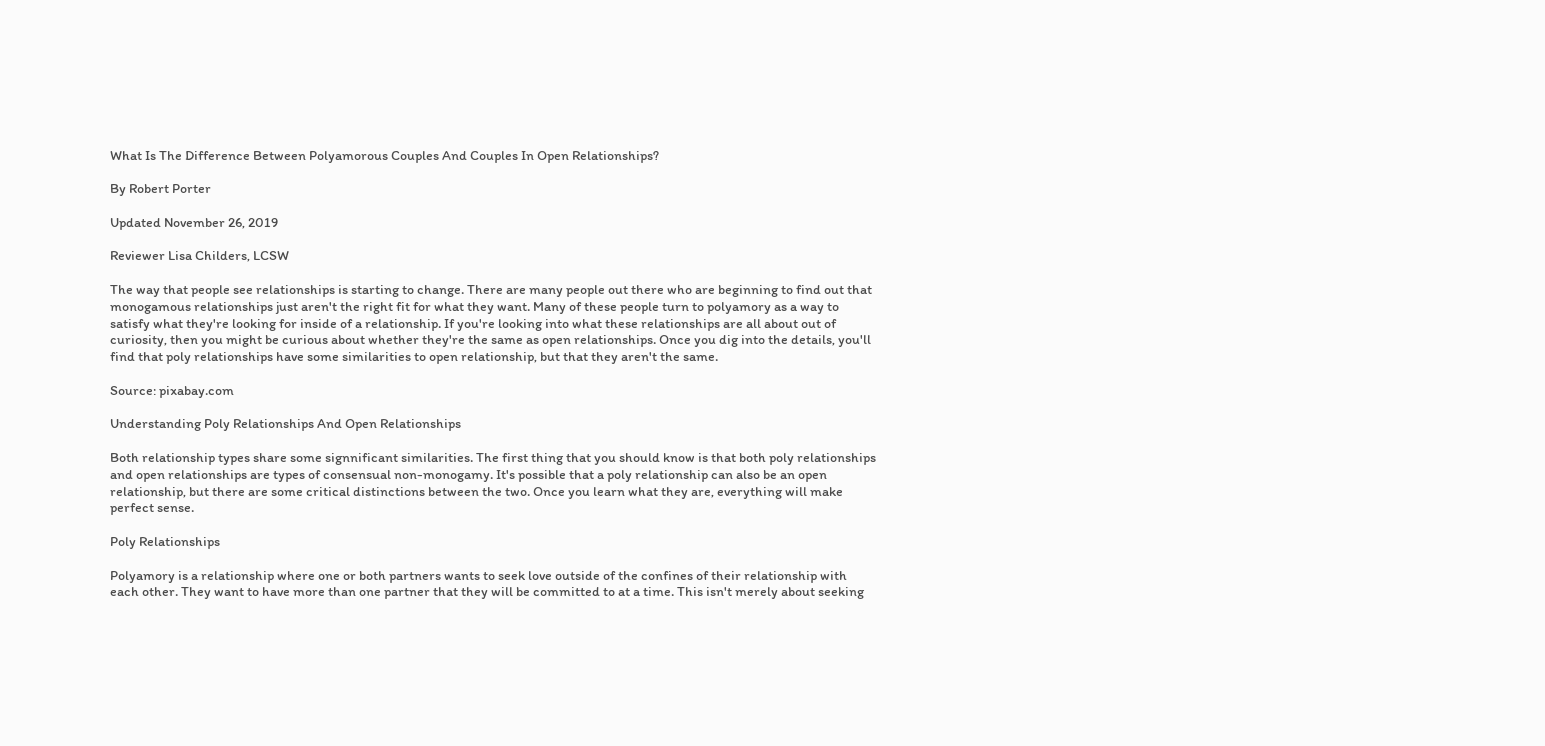What Is The Difference Between Polyamorous Couples And Couples In Open Relationships?

By Robert Porter

Updated November 26, 2019

Reviewer Lisa Childers, LCSW

The way that people see relationships is starting to change. There are many people out there who are beginning to find out that monogamous relationships just aren't the right fit for what they want. Many of these people turn to polyamory as a way to satisfy what they're looking for inside of a relationship. If you're looking into what these relationships are all about out of curiosity, then you might be curious about whether they're the same as open relationships. Once you dig into the details, you'll find that poly relationships have some similarities to open relationship, but that they aren't the same.

Source: pixabay.com

Understanding Poly Relationships And Open Relationships

Both relationship types share some signnificant similarities. The first thing that you should know is that both poly relationships and open relationships are types of consensual non-monogamy. It's possible that a poly relationship can also be an open relationship, but there are some critical distinctions between the two. Once you learn what they are, everything will make perfect sense.

Poly Relationships

Polyamory is a relationship where one or both partners wants to seek love outside of the confines of their relationship with each other. They want to have more than one partner that they will be committed to at a time. This isn't merely about seeking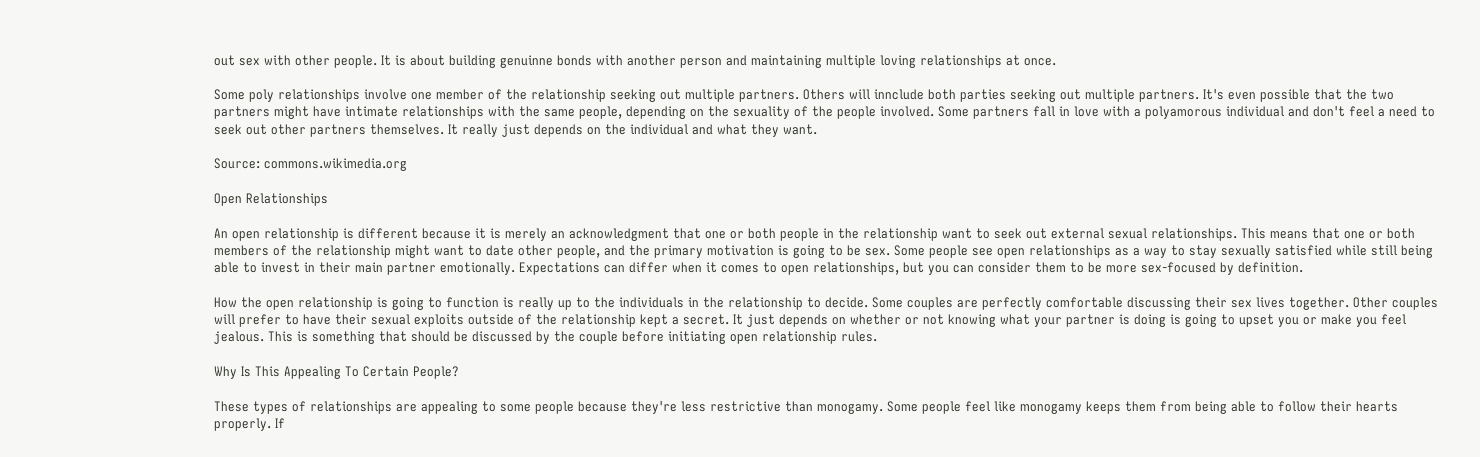out sex with other people. It is about building genuinne bonds with another person and maintaining multiple loving relationships at once.

Some poly relationships involve one member of the relationship seeking out multiple partners. Others will innclude both parties seeking out multiple partners. It's even possible that the two partners might have intimate relationships with the same people, depending on the sexuality of the people involved. Some partners fall in love with a polyamorous individual and don't feel a need to seek out other partners themselves. It really just depends on the individual and what they want.

Source: commons.wikimedia.org

Open Relationships

An open relationship is different because it is merely an acknowledgment that one or both people in the relationship want to seek out external sexual relationships. This means that one or both members of the relationship might want to date other people, and the primary motivation is going to be sex. Some people see open relationships as a way to stay sexually satisfied while still being able to invest in their main partner emotionally. Expectations can differ when it comes to open relationships, but you can consider them to be more sex-focused by definition.

How the open relationship is going to function is really up to the individuals in the relationship to decide. Some couples are perfectly comfortable discussing their sex lives together. Other couples will prefer to have their sexual exploits outside of the relationship kept a secret. It just depends on whether or not knowing what your partner is doing is going to upset you or make you feel jealous. This is something that should be discussed by the couple before initiating open relationship rules.

Why Is This Appealing To Certain People?

These types of relationships are appealing to some people because they're less restrictive than monogamy. Some people feel like monogamy keeps them from being able to follow their hearts properly. If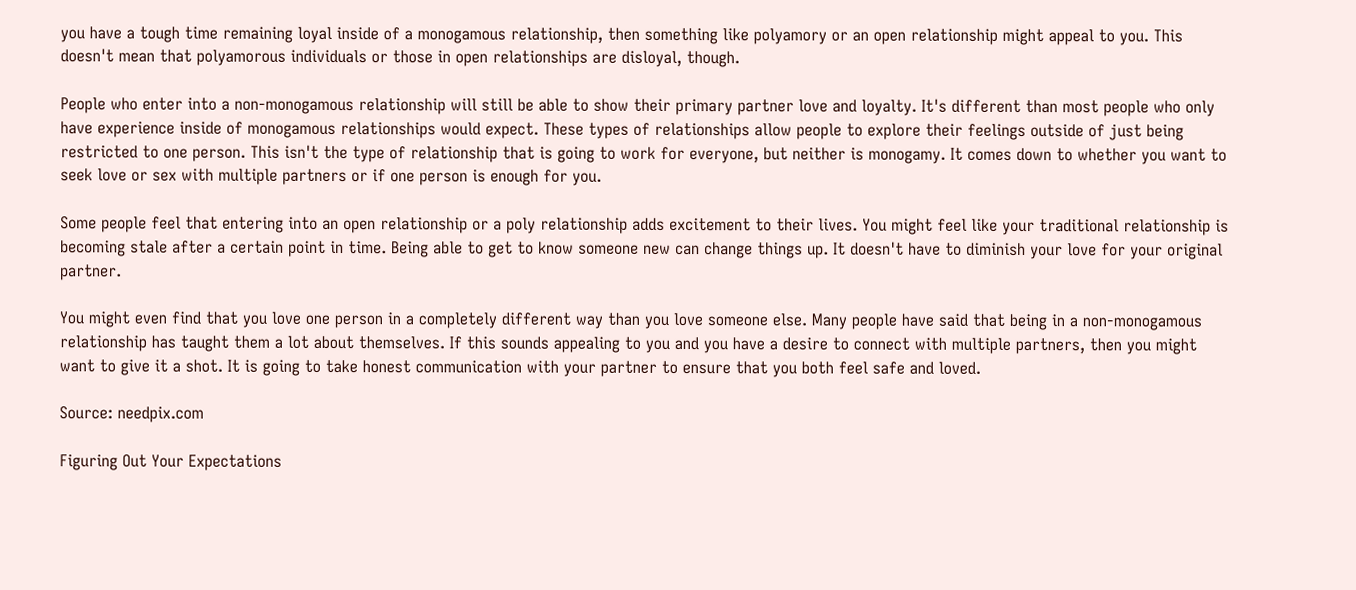you have a tough time remaining loyal inside of a monogamous relationship, then something like polyamory or an open relationship might appeal to you. This doesn't mean that polyamorous individuals or those in open relationships are disloyal, though.

People who enter into a non-monogamous relationship will still be able to show their primary partner love and loyalty. It's different than most people who only have experience inside of monogamous relationships would expect. These types of relationships allow people to explore their feelings outside of just being restricted to one person. This isn't the type of relationship that is going to work for everyone, but neither is monogamy. It comes down to whether you want to seek love or sex with multiple partners or if one person is enough for you.

Some people feel that entering into an open relationship or a poly relationship adds excitement to their lives. You might feel like your traditional relationship is becoming stale after a certain point in time. Being able to get to know someone new can change things up. It doesn't have to diminish your love for your original partner.

You might even find that you love one person in a completely different way than you love someone else. Many people have said that being in a non-monogamous relationship has taught them a lot about themselves. If this sounds appealing to you and you have a desire to connect with multiple partners, then you might want to give it a shot. It is going to take honest communication with your partner to ensure that you both feel safe and loved.

Source: needpix.com

Figuring Out Your Expectations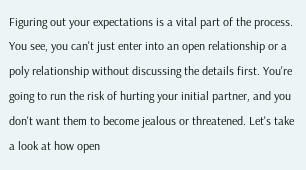Figuring out your expectations is a vital part of the process. You see, you can't just enter into an open relationship or a poly relationship without discussing the details first. You're going to run the risk of hurting your initial partner, and you don't want them to become jealous or threatened. Let's take a look at how open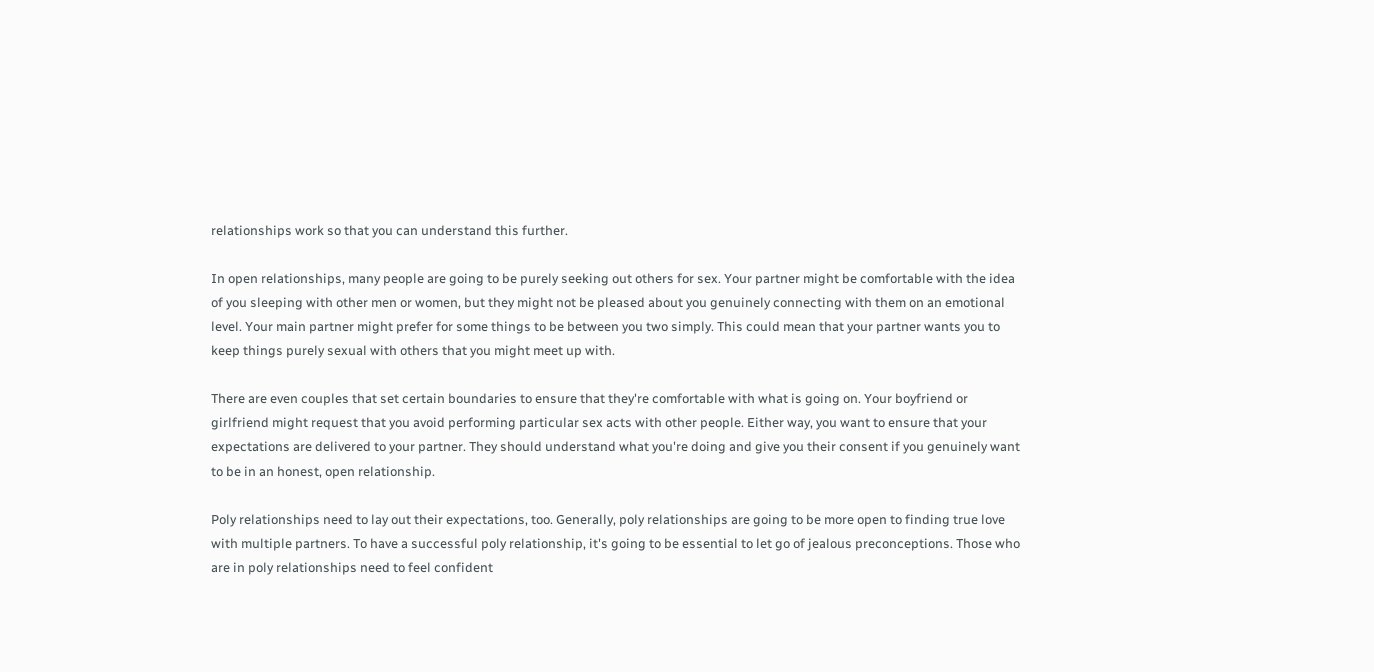relationships work so that you can understand this further.

In open relationships, many people are going to be purely seeking out others for sex. Your partner might be comfortable with the idea of you sleeping with other men or women, but they might not be pleased about you genuinely connecting with them on an emotional level. Your main partner might prefer for some things to be between you two simply. This could mean that your partner wants you to keep things purely sexual with others that you might meet up with.

There are even couples that set certain boundaries to ensure that they're comfortable with what is going on. Your boyfriend or girlfriend might request that you avoid performing particular sex acts with other people. Either way, you want to ensure that your expectations are delivered to your partner. They should understand what you're doing and give you their consent if you genuinely want to be in an honest, open relationship.

Poly relationships need to lay out their expectations, too. Generally, poly relationships are going to be more open to finding true love with multiple partners. To have a successful poly relationship, it's going to be essential to let go of jealous preconceptions. Those who are in poly relationships need to feel confident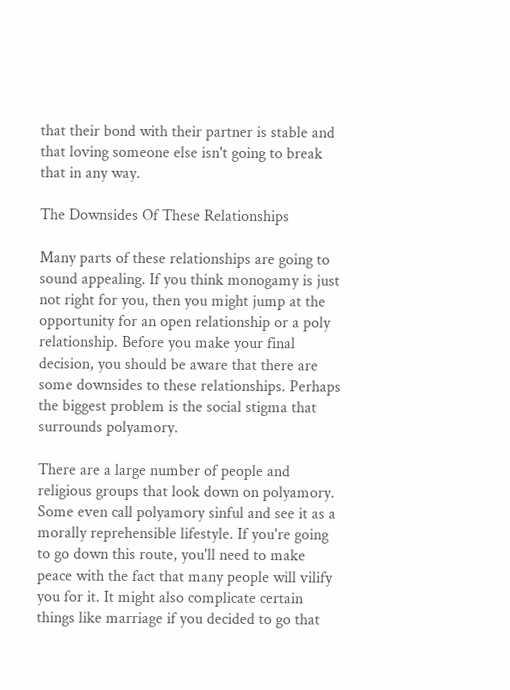that their bond with their partner is stable and that loving someone else isn't going to break that in any way.

The Downsides Of These Relationships

Many parts of these relationships are going to sound appealing. If you think monogamy is just not right for you, then you might jump at the opportunity for an open relationship or a poly relationship. Before you make your final decision, you should be aware that there are some downsides to these relationships. Perhaps the biggest problem is the social stigma that surrounds polyamory.

There are a large number of people and religious groups that look down on polyamory. Some even call polyamory sinful and see it as a morally reprehensible lifestyle. If you're going to go down this route, you'll need to make peace with the fact that many people will vilify you for it. It might also complicate certain things like marriage if you decided to go that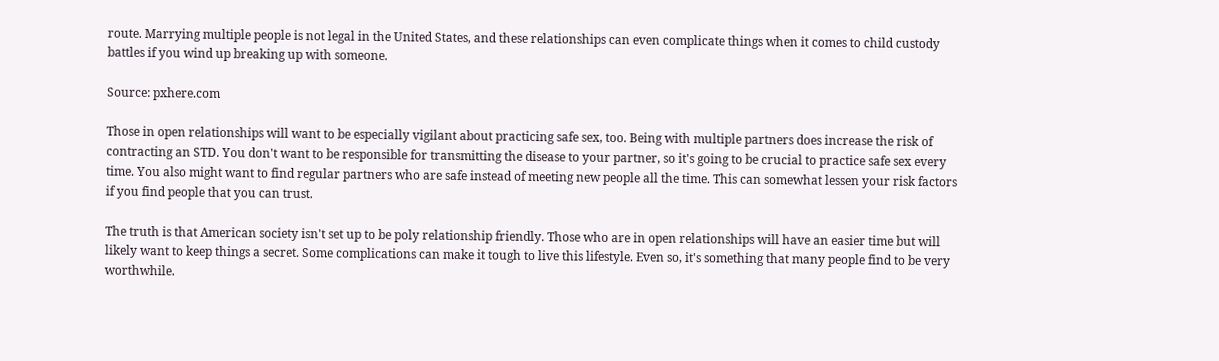route. Marrying multiple people is not legal in the United States, and these relationships can even complicate things when it comes to child custody battles if you wind up breaking up with someone.

Source: pxhere.com

Those in open relationships will want to be especially vigilant about practicing safe sex, too. Being with multiple partners does increase the risk of contracting an STD. You don't want to be responsible for transmitting the disease to your partner, so it's going to be crucial to practice safe sex every time. You also might want to find regular partners who are safe instead of meeting new people all the time. This can somewhat lessen your risk factors if you find people that you can trust.

The truth is that American society isn't set up to be poly relationship friendly. Those who are in open relationships will have an easier time but will likely want to keep things a secret. Some complications can make it tough to live this lifestyle. Even so, it's something that many people find to be very worthwhile.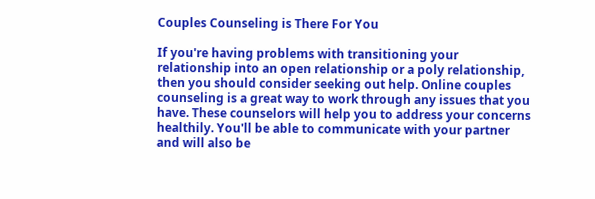Couples Counseling is There For You

If you're having problems with transitioning your relationship into an open relationship or a poly relationship, then you should consider seeking out help. Online couples counseling is a great way to work through any issues that you have. These counselors will help you to address your concerns healthily. You'll be able to communicate with your partner and will also be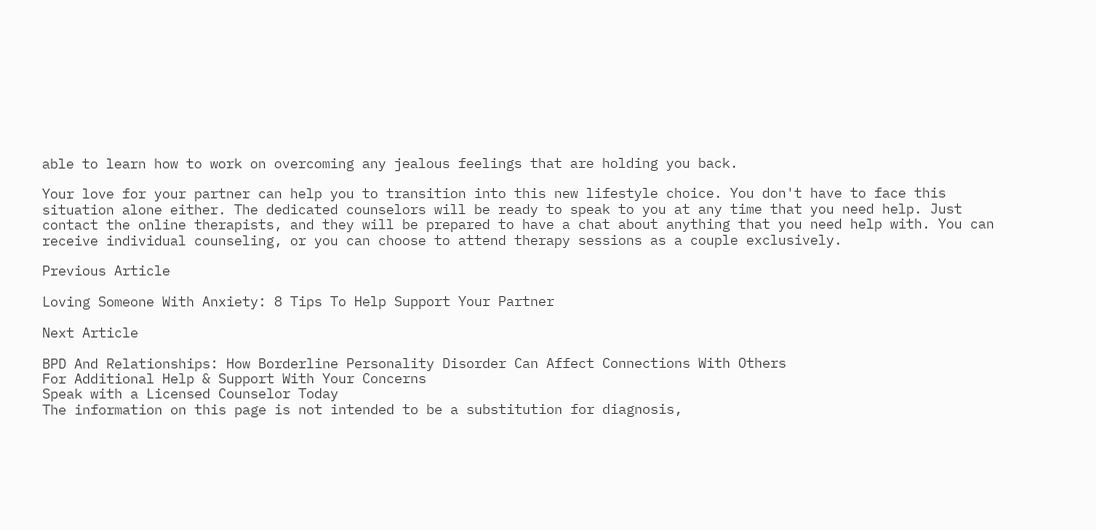able to learn how to work on overcoming any jealous feelings that are holding you back.

Your love for your partner can help you to transition into this new lifestyle choice. You don't have to face this situation alone either. The dedicated counselors will be ready to speak to you at any time that you need help. Just contact the online therapists, and they will be prepared to have a chat about anything that you need help with. You can receive individual counseling, or you can choose to attend therapy sessions as a couple exclusively.

Previous Article

Loving Someone With Anxiety: 8 Tips To Help Support Your Partner

Next Article

BPD And Relationships: How Borderline Personality Disorder Can Affect Connections With Others
For Additional Help & Support With Your Concerns
Speak with a Licensed Counselor Today
The information on this page is not intended to be a substitution for diagnosis,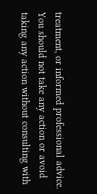treatment, or informed professional advice. You should not take any action or avoid taking any action without consulting with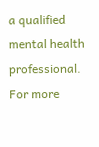a qualified mental health professional. For more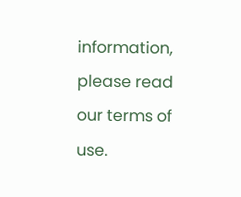information, please read our terms of use.